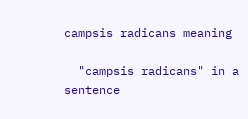campsis radicans meaning

  "campsis radicans" in a sentence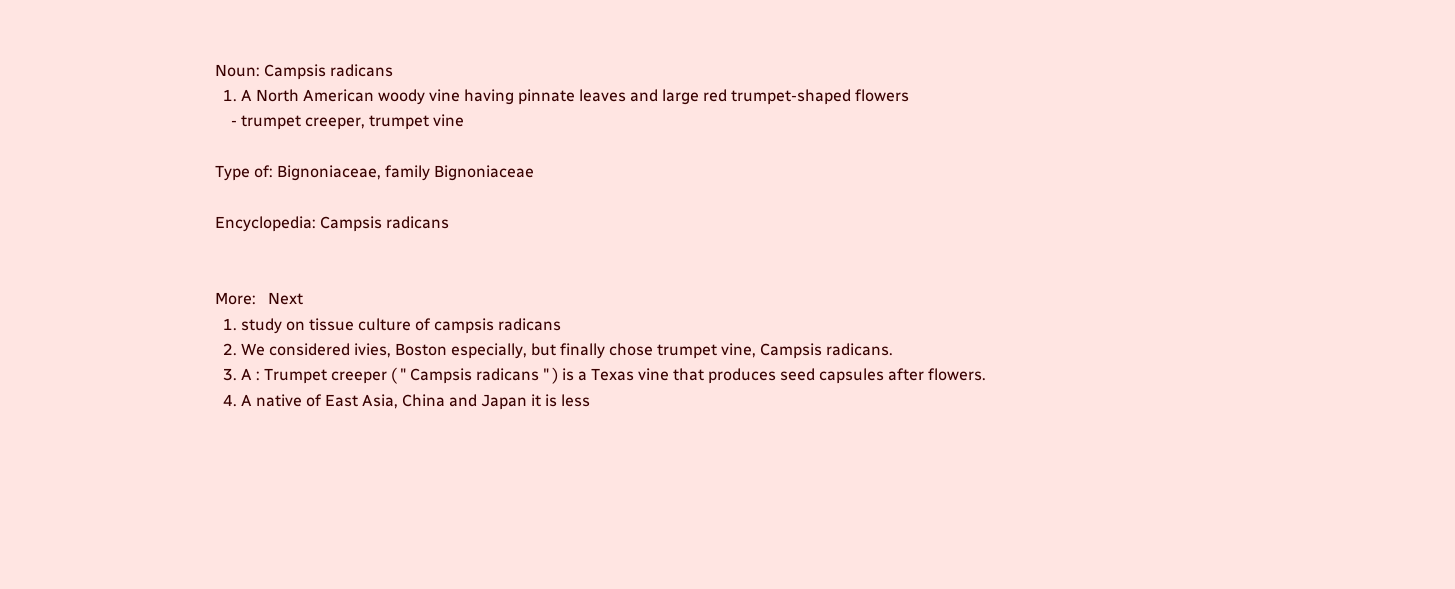Noun: Campsis radicans
  1. A North American woody vine having pinnate leaves and large red trumpet-shaped flowers
    - trumpet creeper, trumpet vine

Type of: Bignoniaceae, family Bignoniaceae

Encyclopedia: Campsis radicans


More:   Next
  1. study on tissue culture of campsis radicans
  2. We considered ivies, Boston especially, but finally chose trumpet vine, Campsis radicans.
  3. A : Trumpet creeper ( " Campsis radicans " ) is a Texas vine that produces seed capsules after flowers.
  4. A native of East Asia, China and Japan it is less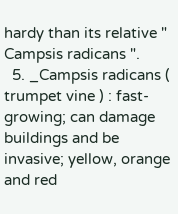hardy than its relative " Campsis radicans ".
  5. _Campsis radicans ( trumpet vine ) : fast-growing; can damage buildings and be invasive; yellow, orange and red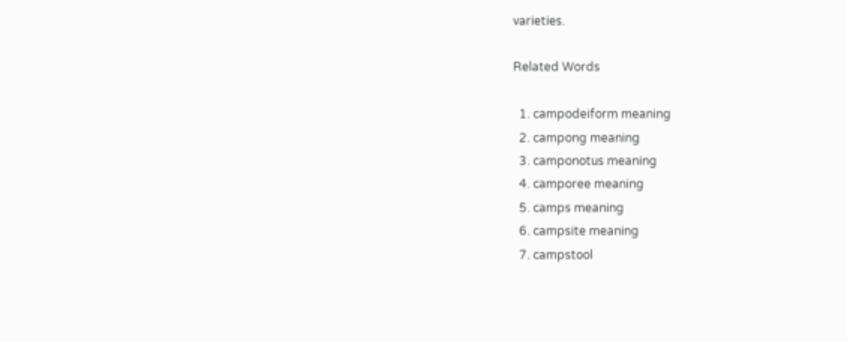varieties.

Related Words

  1. campodeiform meaning
  2. campong meaning
  3. camponotus meaning
  4. camporee meaning
  5. camps meaning
  6. campsite meaning
  7. campstool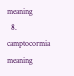meaning
  8. camptocormia meaning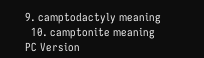9. camptodactyly meaning
  10. camptonite meaning
PC Version